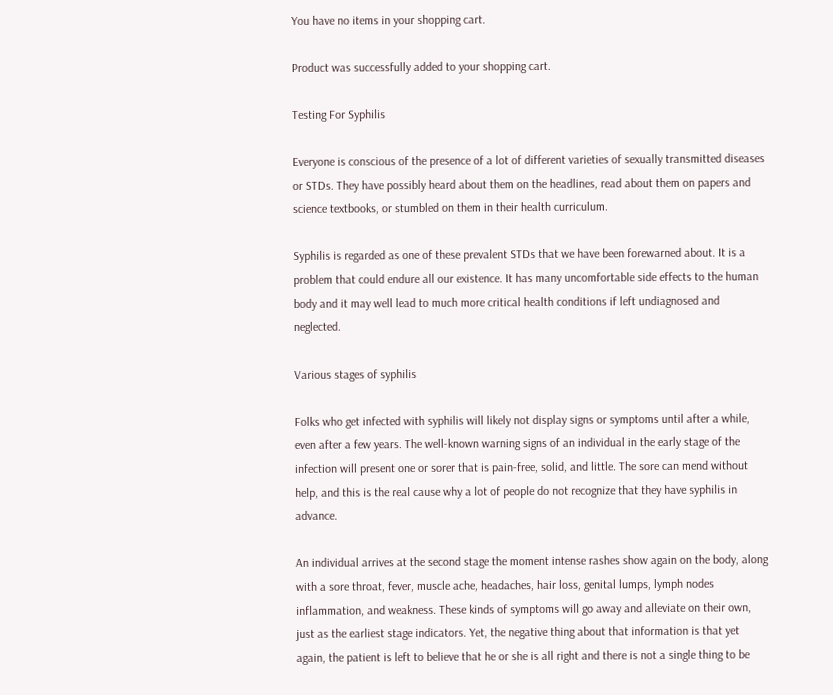You have no items in your shopping cart.

Product was successfully added to your shopping cart.

Testing For Syphilis

Everyone is conscious of the presence of a lot of different varieties of sexually transmitted diseases or STDs. They have possibly heard about them on the headlines, read about them on papers and science textbooks, or stumbled on them in their health curriculum.

Syphilis is regarded as one of these prevalent STDs that we have been forewarned about. It is a problem that could endure all our existence. It has many uncomfortable side effects to the human body and it may well lead to much more critical health conditions if left undiagnosed and neglected.

Various stages of syphilis

Folks who get infected with syphilis will likely not display signs or symptoms until after a while, even after a few years. The well-known warning signs of an individual in the early stage of the infection will present one or sorer that is pain-free, solid, and little. The sore can mend without help, and this is the real cause why a lot of people do not recognize that they have syphilis in advance.

An individual arrives at the second stage the moment intense rashes show again on the body, along with a sore throat, fever, muscle ache, headaches, hair loss, genital lumps, lymph nodes inflammation, and weakness. These kinds of symptoms will go away and alleviate on their own, just as the earliest stage indicators. Yet, the negative thing about that information is that yet again, the patient is left to believe that he or she is all right and there is not a single thing to be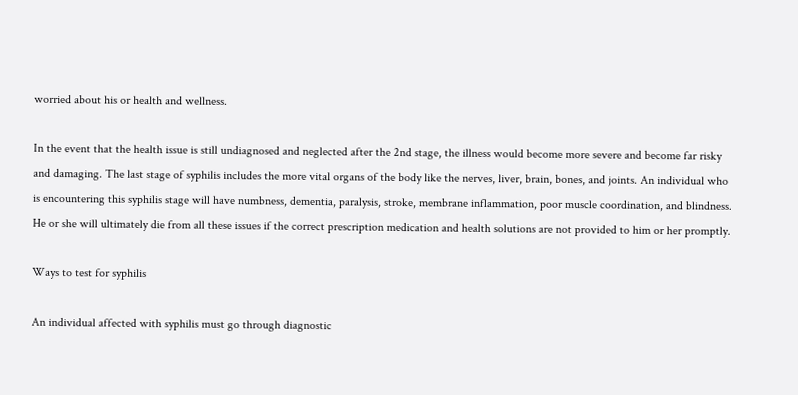worried about his or health and wellness.

In the event that the health issue is still undiagnosed and neglected after the 2nd stage, the illness would become more severe and become far risky and damaging. The last stage of syphilis includes the more vital organs of the body like the nerves, liver, brain, bones, and joints. An individual who is encountering this syphilis stage will have numbness, dementia, paralysis, stroke, membrane inflammation, poor muscle coordination, and blindness. He or she will ultimately die from all these issues if the correct prescription medication and health solutions are not provided to him or her promptly.

Ways to test for syphilis

An individual affected with syphilis must go through diagnostic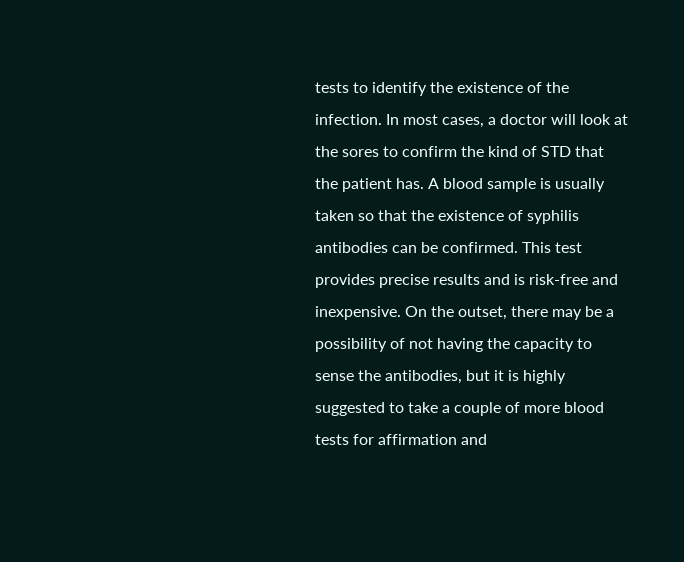tests to identify the existence of the infection. In most cases, a doctor will look at the sores to confirm the kind of STD that the patient has. A blood sample is usually taken so that the existence of syphilis antibodies can be confirmed. This test provides precise results and is risk-free and inexpensive. On the outset, there may be a possibility of not having the capacity to sense the antibodies, but it is highly suggested to take a couple of more blood tests for affirmation and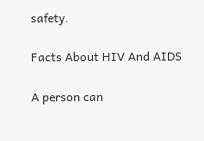safety.

Facts About HIV And AIDS

A person can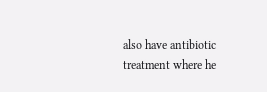also have antibiotic treatment where he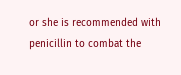or she is recommended with penicillin to combat the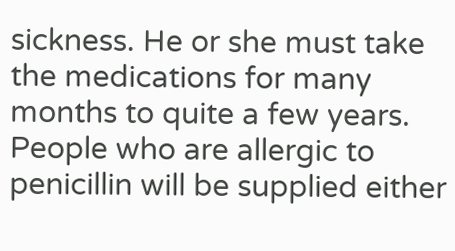sickness. He or she must take the medications for many months to quite a few years. People who are allergic to penicillin will be supplied either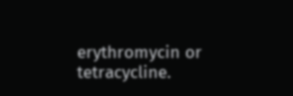erythromycin or tetracycline.